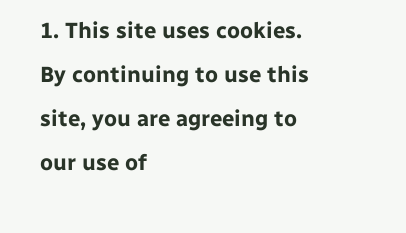1. This site uses cookies. By continuing to use this site, you are agreeing to our use of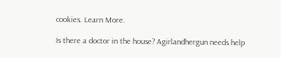cookies. Learn More.

Is there a doctor in the house? Agirlandhergun needs help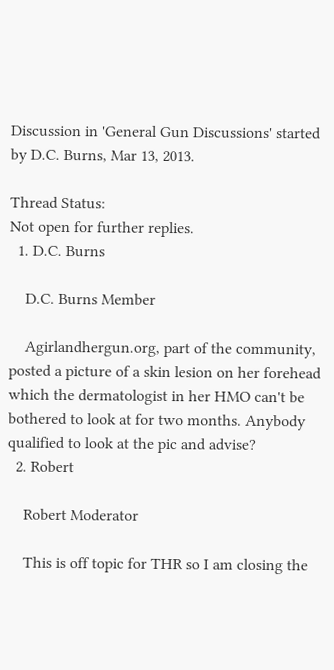Discussion in 'General Gun Discussions' started by D.C. Burns, Mar 13, 2013.

Thread Status:
Not open for further replies.
  1. D.C. Burns

    D.C. Burns Member

    Agirlandhergun.org, part of the community, posted a picture of a skin lesion on her forehead which the dermatologist in her HMO can't be bothered to look at for two months. Anybody qualified to look at the pic and advise?
  2. Robert

    Robert Moderator

    This is off topic for THR so I am closing the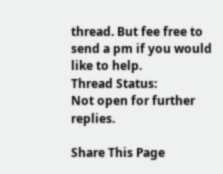thread. But fee free to send a pm if you would like to help.
Thread Status:
Not open for further replies.

Share This Page